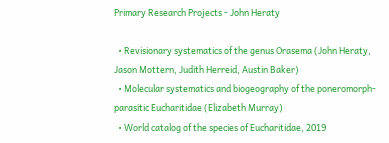Primary Research Projects - John Heraty

  • Revisionary systematics of the genus Orasema (John Heraty, Jason Mottern, Judith Herreid, Austin Baker)
  • Molecular systematics and biogeography of the poneromorph-parasitic Eucharitidae (Elizabeth Murray)
  • World catalog of the species of Eucharitidae, 2019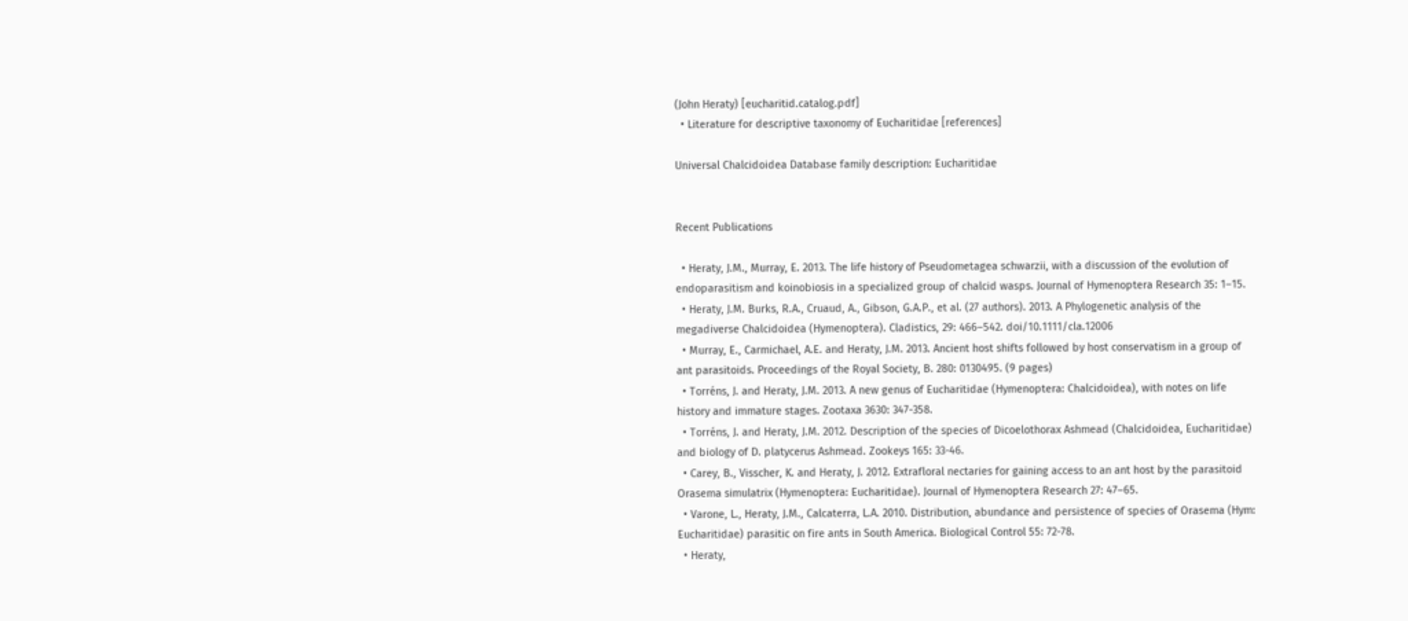(John Heraty) [eucharitid.catalog.pdf]
  • Literature for descriptive taxonomy of Eucharitidae [references]

Universal Chalcidoidea Database family description: Eucharitidae


Recent Publications

  • Heraty, J.M., Murray, E. 2013. The life history of Pseudometagea schwarzii, with a discussion of the evolution of endoparasitism and koinobiosis in a specialized group of chalcid wasps. Journal of Hymenoptera Research 35: 1–15.
  • Heraty, J.M. Burks, R.A., Cruaud, A., Gibson, G.A.P., et al. (27 authors). 2013. A Phylogenetic analysis of the megadiverse Chalcidoidea (Hymenoptera). Cladistics, 29: 466–542. doi/10.1111/cla.12006
  • Murray, E., Carmichael, A.E. and Heraty, J.M. 2013. Ancient host shifts followed by host conservatism in a group of ant parasitoids. Proceedings of the Royal Society, B. 280: 0130495. (9 pages)
  • Torréns, J. and Heraty, J.M. 2013. A new genus of Eucharitidae (Hymenoptera: Chalcidoidea), with notes on life history and immature stages. Zootaxa 3630: 347-358.
  • Torréns, J. and Heraty, J.M. 2012. Description of the species of Dicoelothorax Ashmead (Chalcidoidea, Eucharitidae) and biology of D. platycerus Ashmead. Zookeys 165: 33-46.
  • Carey, B., Visscher, K. and Heraty, J. 2012. Extrafloral nectaries for gaining access to an ant host by the parasitoid Orasema simulatrix (Hymenoptera: Eucharitidae). Journal of Hymenoptera Research 27: 47–65.
  • Varone, L., Heraty, J.M., Calcaterra, L.A. 2010. Distribution, abundance and persistence of species of Orasema (Hym: Eucharitidae) parasitic on fire ants in South America. Biological Control 55: 72-78.
  • Heraty,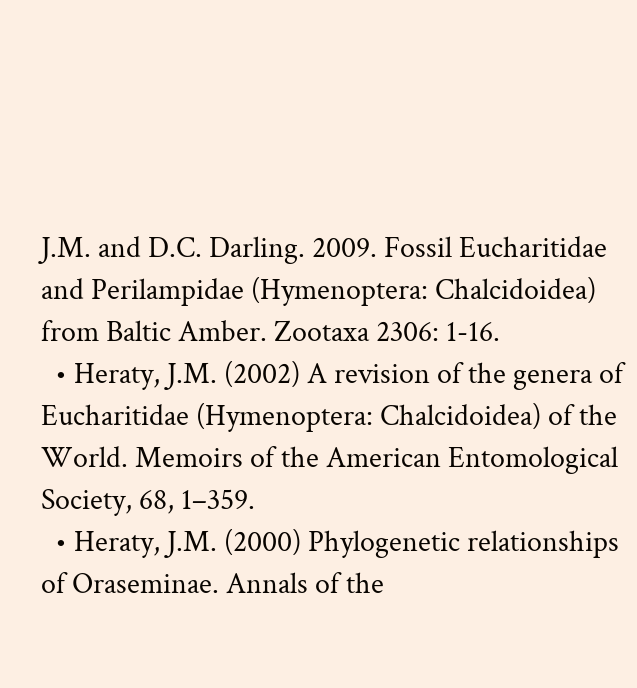J.M. and D.C. Darling. 2009. Fossil Eucharitidae and Perilampidae (Hymenoptera: Chalcidoidea) from Baltic Amber. Zootaxa 2306: 1-16.
  • Heraty, J.M. (2002) A revision of the genera of Eucharitidae (Hymenoptera: Chalcidoidea) of the World. Memoirs of the American Entomological Society, 68, 1–359.
  • Heraty, J.M. (2000) Phylogenetic relationships of Oraseminae. Annals of the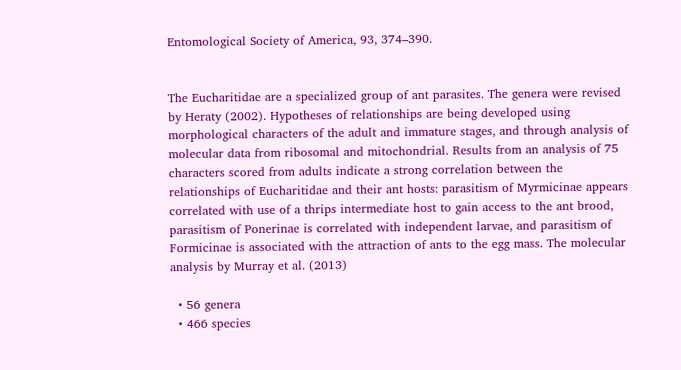Entomological Society of America, 93, 374–390.


The Eucharitidae are a specialized group of ant parasites. The genera were revised by Heraty (2002). Hypotheses of relationships are being developed using morphological characters of the adult and immature stages, and through analysis of molecular data from ribosomal and mitochondrial. Results from an analysis of 75 characters scored from adults indicate a strong correlation between the relationships of Eucharitidae and their ant hosts: parasitism of Myrmicinae appears correlated with use of a thrips intermediate host to gain access to the ant brood, parasitism of Ponerinae is correlated with independent larvae, and parasitism of Formicinae is associated with the attraction of ants to the egg mass. The molecular analysis by Murray et al. (2013)

  • 56 genera
  • 466 species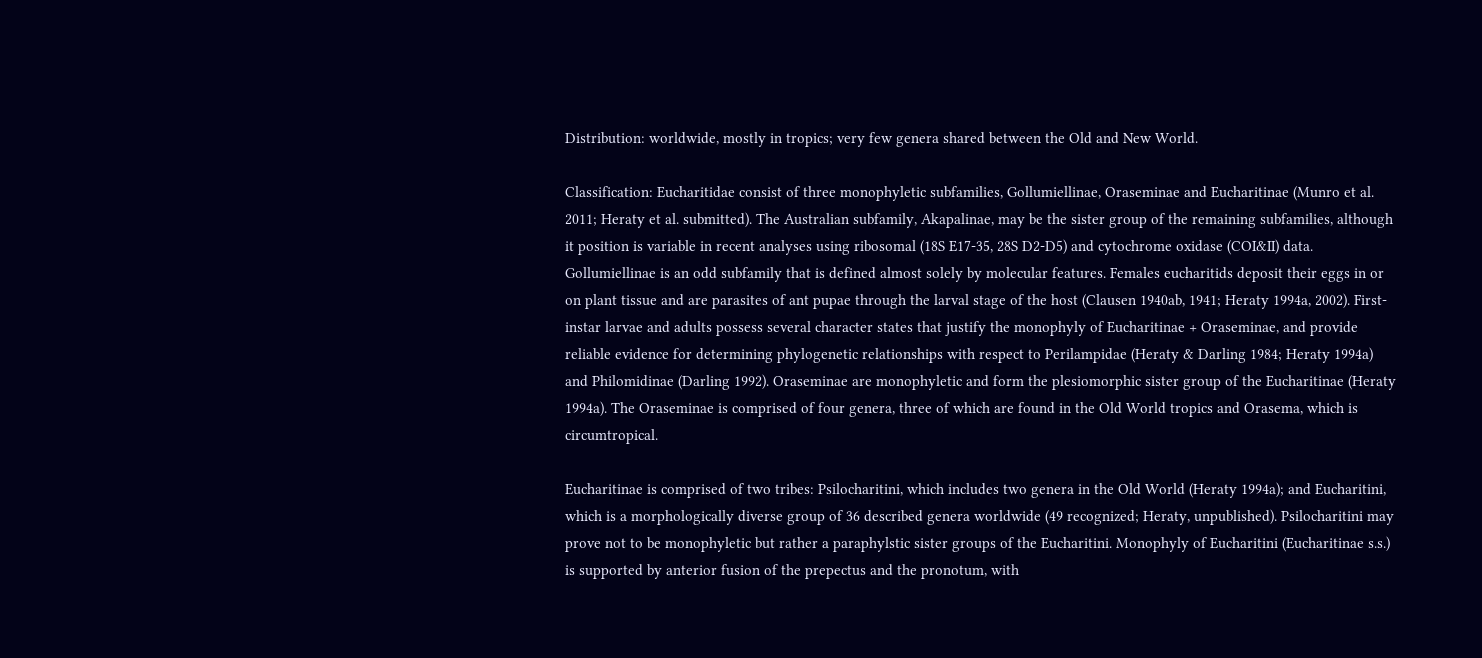Distribution: worldwide, mostly in tropics; very few genera shared between the Old and New World.

Classification: Eucharitidae consist of three monophyletic subfamilies, Gollumiellinae, Oraseminae and Eucharitinae (Munro et al. 2011; Heraty et al. submitted). The Australian subfamily, Akapalinae, may be the sister group of the remaining subfamilies, although it position is variable in recent analyses using ribosomal (18S E17-35, 28S D2-D5) and cytochrome oxidase (COI&II) data. Gollumiellinae is an odd subfamily that is defined almost solely by molecular features. Females eucharitids deposit their eggs in or on plant tissue and are parasites of ant pupae through the larval stage of the host (Clausen 1940ab, 1941; Heraty 1994a, 2002). First-instar larvae and adults possess several character states that justify the monophyly of Eucharitinae + Oraseminae, and provide reliable evidence for determining phylogenetic relationships with respect to Perilampidae (Heraty & Darling 1984; Heraty 1994a) and Philomidinae (Darling 1992). Oraseminae are monophyletic and form the plesiomorphic sister group of the Eucharitinae (Heraty 1994a). The Oraseminae is comprised of four genera, three of which are found in the Old World tropics and Orasema, which is circumtropical.

Eucharitinae is comprised of two tribes: Psilocharitini, which includes two genera in the Old World (Heraty 1994a); and Eucharitini, which is a morphologically diverse group of 36 described genera worldwide (49 recognized; Heraty, unpublished). Psilocharitini may prove not to be monophyletic but rather a paraphylstic sister groups of the Eucharitini. Monophyly of Eucharitini (Eucharitinae s.s.) is supported by anterior fusion of the prepectus and the pronotum, with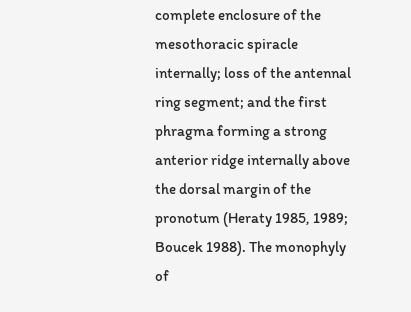complete enclosure of the mesothoracic spiracle internally; loss of the antennal ring segment; and the first phragma forming a strong anterior ridge internally above the dorsal margin of the pronotum (Heraty 1985, 1989; Boucek 1988). The monophyly of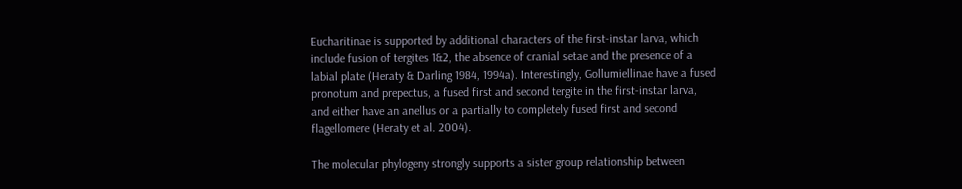Eucharitinae is supported by additional characters of the first-instar larva, which include fusion of tergites 1&2, the absence of cranial setae and the presence of a labial plate (Heraty & Darling 1984, 1994a). Interestingly, Gollumiellinae have a fused pronotum and prepectus, a fused first and second tergite in the first-instar larva, and either have an anellus or a partially to completely fused first and second flagellomere (Heraty et al. 2004).

The molecular phylogeny strongly supports a sister group relationship between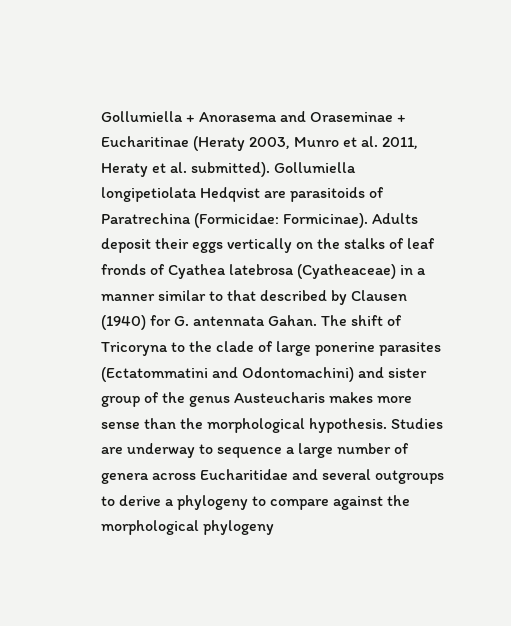Gollumiella + Anorasema and Oraseminae + Eucharitinae (Heraty 2003, Munro et al. 2011, Heraty et al. submitted). Gollumiella longipetiolata Hedqvist are parasitoids of Paratrechina (Formicidae: Formicinae). Adults deposit their eggs vertically on the stalks of leaf fronds of Cyathea latebrosa (Cyatheaceae) in a manner similar to that described by Clausen (1940) for G. antennata Gahan. The shift of Tricoryna to the clade of large ponerine parasites (Ectatommatini and Odontomachini) and sister group of the genus Austeucharis makes more sense than the morphological hypothesis. Studies are underway to sequence a large number of genera across Eucharitidae and several outgroups to derive a phylogeny to compare against the morphological phylogeny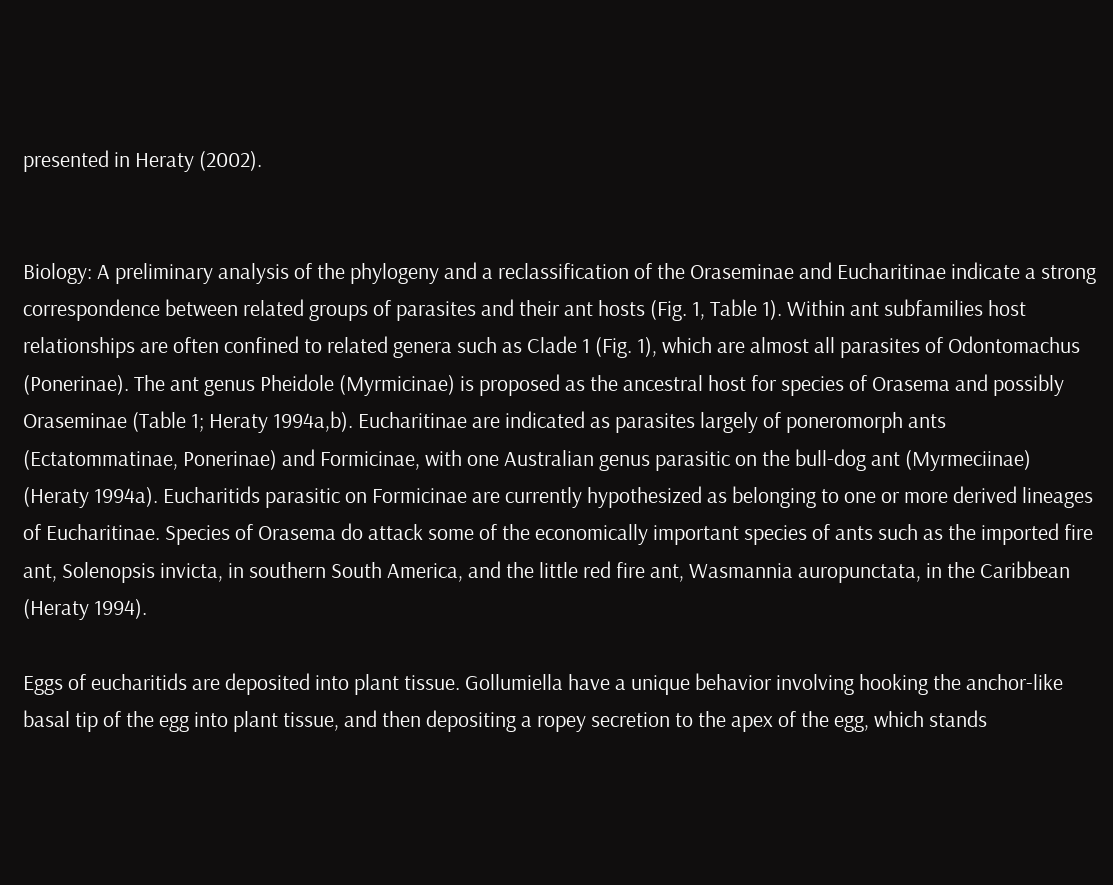presented in Heraty (2002).


Biology: A preliminary analysis of the phylogeny and a reclassification of the Oraseminae and Eucharitinae indicate a strong correspondence between related groups of parasites and their ant hosts (Fig. 1, Table 1). Within ant subfamilies host relationships are often confined to related genera such as Clade 1 (Fig. 1), which are almost all parasites of Odontomachus (Ponerinae). The ant genus Pheidole (Myrmicinae) is proposed as the ancestral host for species of Orasema and possibly Oraseminae (Table 1; Heraty 1994a,b). Eucharitinae are indicated as parasites largely of poneromorph ants (Ectatommatinae, Ponerinae) and Formicinae, with one Australian genus parasitic on the bull-dog ant (Myrmeciinae) (Heraty 1994a). Eucharitids parasitic on Formicinae are currently hypothesized as belonging to one or more derived lineages of Eucharitinae. Species of Orasema do attack some of the economically important species of ants such as the imported fire ant, Solenopsis invicta, in southern South America, and the little red fire ant, Wasmannia auropunctata, in the Caribbean (Heraty 1994).

Eggs of eucharitids are deposited into plant tissue. Gollumiella have a unique behavior involving hooking the anchor-like basal tip of the egg into plant tissue, and then depositing a ropey secretion to the apex of the egg, which stands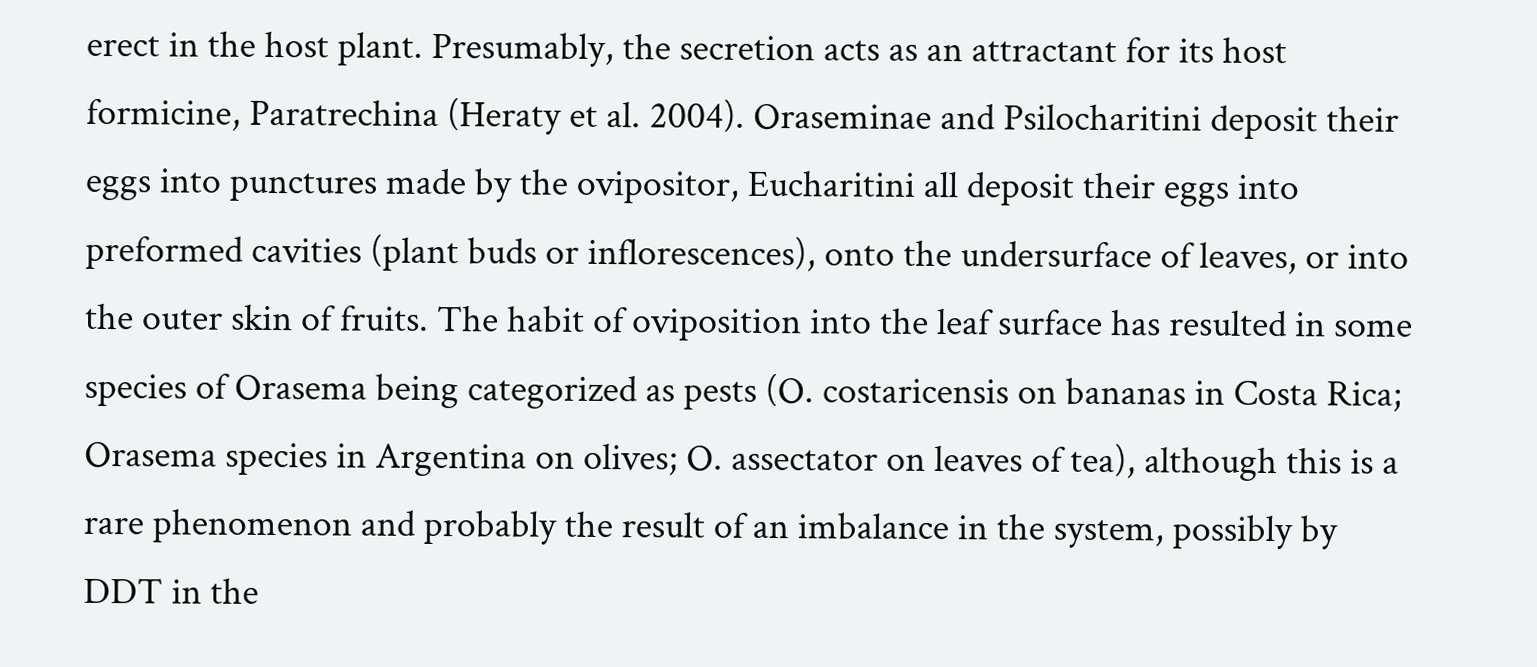erect in the host plant. Presumably, the secretion acts as an attractant for its host formicine, Paratrechina (Heraty et al. 2004). Oraseminae and Psilocharitini deposit their eggs into punctures made by the ovipositor, Eucharitini all deposit their eggs into preformed cavities (plant buds or inflorescences), onto the undersurface of leaves, or into the outer skin of fruits. The habit of oviposition into the leaf surface has resulted in some species of Orasema being categorized as pests (O. costaricensis on bananas in Costa Rica; Orasema species in Argentina on olives; O. assectator on leaves of tea), although this is a rare phenomenon and probably the result of an imbalance in the system, possibly by DDT in the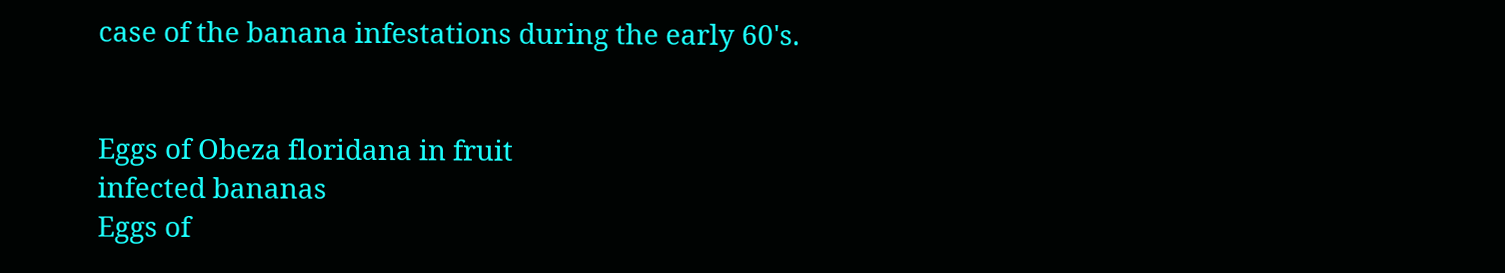case of the banana infestations during the early 60's.


Eggs of Obeza floridana in fruit
infected bananas
Eggs of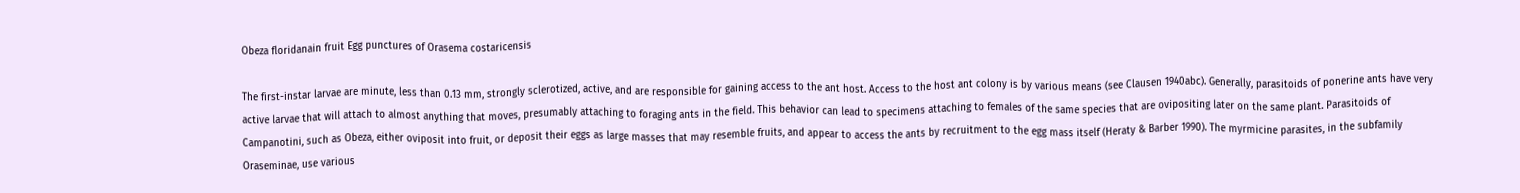Obeza floridanain fruit Egg punctures of Orasema costaricensis

The first-instar larvae are minute, less than 0.13 mm, strongly sclerotized, active, and are responsible for gaining access to the ant host. Access to the host ant colony is by various means (see Clausen 1940abc). Generally, parasitoids of ponerine ants have very active larvae that will attach to almost anything that moves, presumably attaching to foraging ants in the field. This behavior can lead to specimens attaching to females of the same species that are ovipositing later on the same plant. Parasitoids of Campanotini, such as Obeza, either oviposit into fruit, or deposit their eggs as large masses that may resemble fruits, and appear to access the ants by recruitment to the egg mass itself (Heraty & Barber 1990). The myrmicine parasites, in the subfamily Oraseminae, use various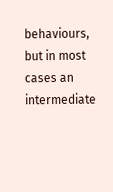behaviours, but in most cases an intermediate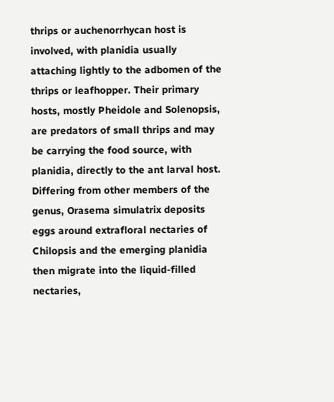thrips or auchenorrhycan host is involved, with planidia usually attaching lightly to the adbomen of the thrips or leafhopper. Their primary hosts, mostly Pheidole and Solenopsis, are predators of small thrips and may be carrying the food source, with planidia, directly to the ant larval host. Differing from other members of the genus, Orasema simulatrix deposits eggs around extrafloral nectaries of Chilopsis and the emerging planidia then migrate into the liquid-filled nectaries,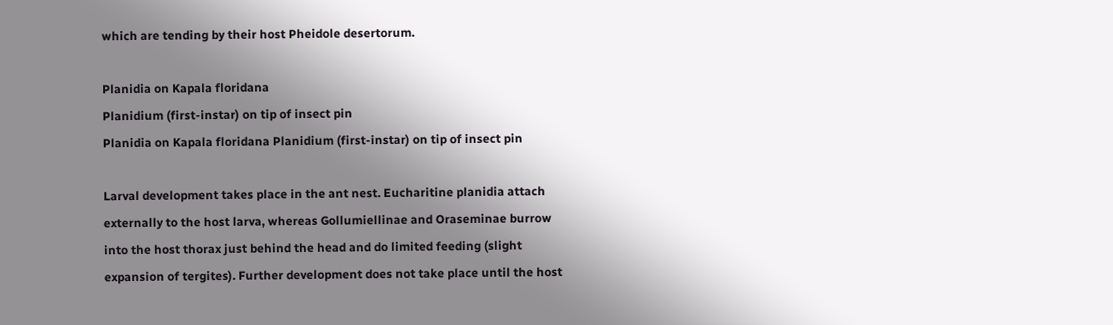which are tending by their host Pheidole desertorum.

Planidia on Kapala floridana
Planidium (first-instar) on tip of insect pin
Planidia on Kapala floridana Planidium (first-instar) on tip of insect pin

Larval development takes place in the ant nest. Eucharitine planidia attach externally to the host larva, whereas Gollumiellinae and Oraseminae burrow into the host thorax just behind the head and do limited feeding (slight expansion of tergites). Further development does not take place until the host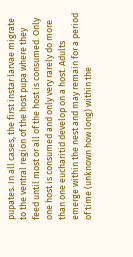pupates. In all cases, the first instar larvae migrate to the ventral region of the host pupa where they feed until most or all of the host is consumed. Only one host is consumed and only very rarely do more than one eucharitid develop on a host. Adults emerge within the nest and may remain for a period of time (unknown how long) within the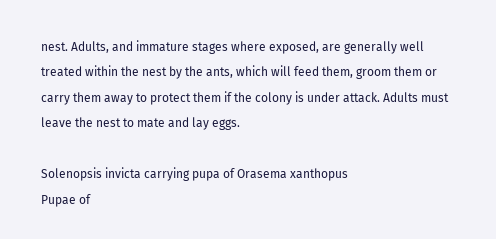nest. Adults, and immature stages where exposed, are generally well treated within the nest by the ants, which will feed them, groom them or carry them away to protect them if the colony is under attack. Adults must leave the nest to mate and lay eggs.

Solenopsis invicta carrying pupa of Orasema xanthopus
Pupae of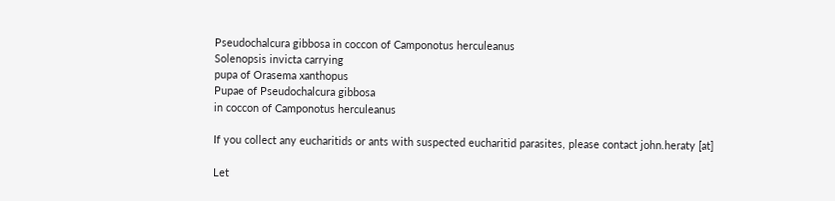Pseudochalcura gibbosa in coccon of Camponotus herculeanus
Solenopsis invicta carrying
pupa of Orasema xanthopus
Pupae of Pseudochalcura gibbosa
in coccon of Camponotus herculeanus

If you collect any eucharitids or ants with suspected eucharitid parasites, please contact john.heraty [at]

Let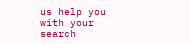us help you with your search